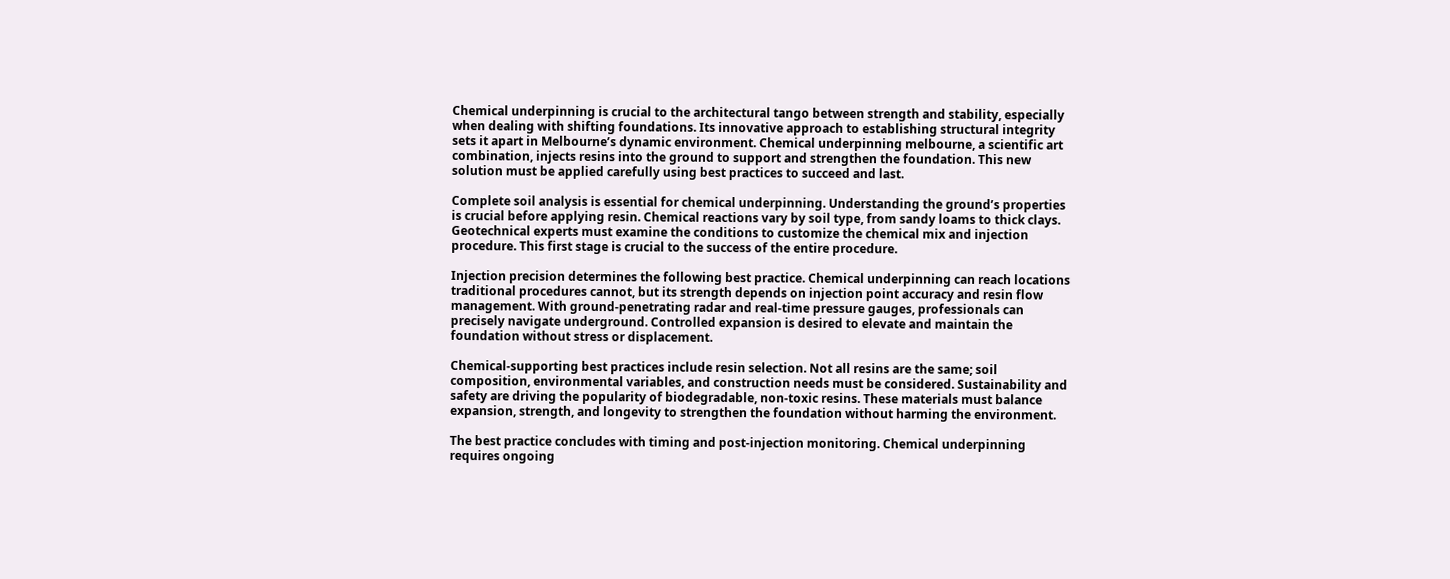Chemical underpinning is crucial to the architectural tango between strength and stability, especially when dealing with shifting foundations. Its innovative approach to establishing structural integrity sets it apart in Melbourne’s dynamic environment. Chemical underpinning melbourne, a scientific art combination, injects resins into the ground to support and strengthen the foundation. This new solution must be applied carefully using best practices to succeed and last.

Complete soil analysis is essential for chemical underpinning. Understanding the ground’s properties is crucial before applying resin. Chemical reactions vary by soil type, from sandy loams to thick clays. Geotechnical experts must examine the conditions to customize the chemical mix and injection procedure. This first stage is crucial to the success of the entire procedure.

Injection precision determines the following best practice. Chemical underpinning can reach locations traditional procedures cannot, but its strength depends on injection point accuracy and resin flow management. With ground-penetrating radar and real-time pressure gauges, professionals can precisely navigate underground. Controlled expansion is desired to elevate and maintain the foundation without stress or displacement.

Chemical-supporting best practices include resin selection. Not all resins are the same; soil composition, environmental variables, and construction needs must be considered. Sustainability and safety are driving the popularity of biodegradable, non-toxic resins. These materials must balance expansion, strength, and longevity to strengthen the foundation without harming the environment.

The best practice concludes with timing and post-injection monitoring. Chemical underpinning requires ongoing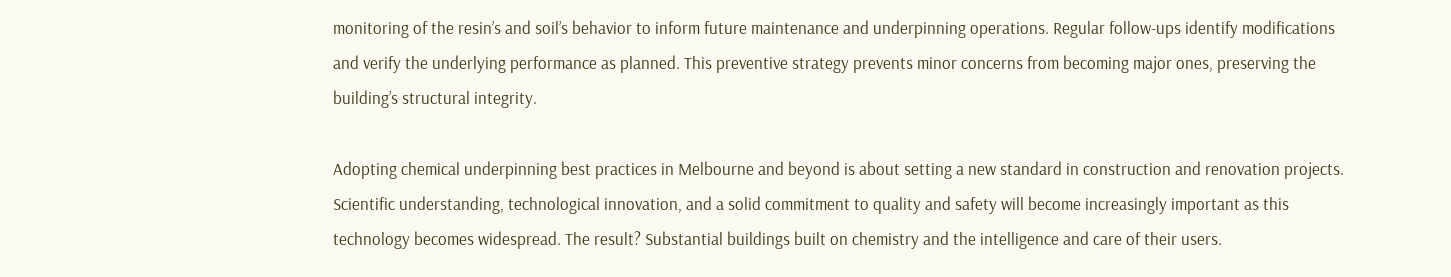monitoring of the resin’s and soil’s behavior to inform future maintenance and underpinning operations. Regular follow-ups identify modifications and verify the underlying performance as planned. This preventive strategy prevents minor concerns from becoming major ones, preserving the building’s structural integrity.

Adopting chemical underpinning best practices in Melbourne and beyond is about setting a new standard in construction and renovation projects. Scientific understanding, technological innovation, and a solid commitment to quality and safety will become increasingly important as this technology becomes widespread. The result? Substantial buildings built on chemistry and the intelligence and care of their users.